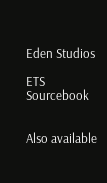Eden Studios

ETS Sourcebook


Also available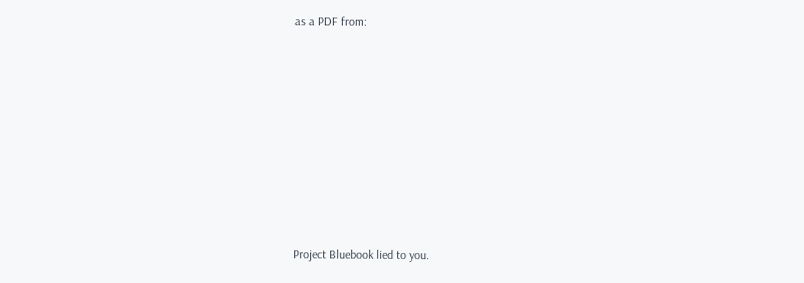as a PDF from:










Project Bluebook lied to you.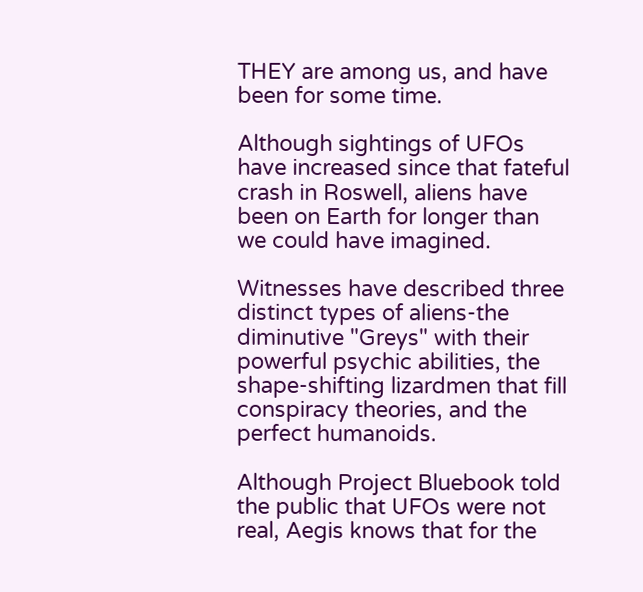THEY are among us, and have been for some time.

Although sightings of UFOs have increased since that fateful crash in Roswell, aliens have been on Earth for longer than we could have imagined.

Witnesses have described three distinct types of aliens-the diminutive "Greys" with their powerful psychic abilities, the shape-shifting lizardmen that fill conspiracy theories, and the perfect humanoids.

Although Project Bluebook told the public that UFOs were not real, Aegis knows that for the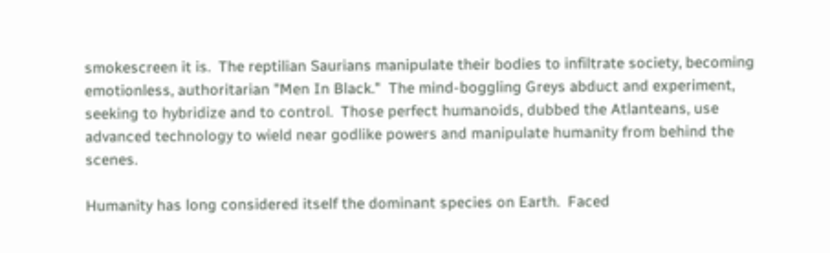smokescreen it is.  The reptilian Saurians manipulate their bodies to infiltrate society, becoming emotionless, authoritarian "Men In Black."  The mind-boggling Greys abduct and experiment, seeking to hybridize and to control.  Those perfect humanoids, dubbed the Atlanteans, use advanced technology to wield near godlike powers and manipulate humanity from behind the scenes.

Humanity has long considered itself the dominant species on Earth.  Faced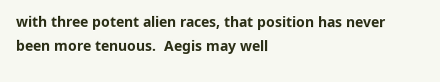with three potent alien races, that position has never been more tenuous.  Aegis may well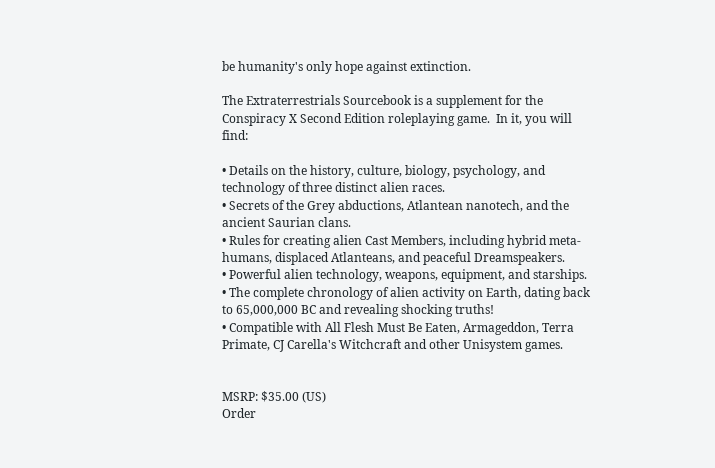be humanity's only hope against extinction.

The Extraterrestrials Sourcebook is a supplement for the Conspiracy X Second Edition roleplaying game.  In it, you will find:

• Details on the history, culture, biology, psychology, and technology of three distinct alien races.
• Secrets of the Grey abductions, Atlantean nanotech, and the ancient Saurian clans.
• Rules for creating alien Cast Members, including hybrid meta-humans, displaced Atlanteans, and peaceful Dreamspeakers.
• Powerful alien technology, weapons, equipment, and starships.
• The complete chronology of alien activity on Earth, dating back to 65,000,000 BC and revealing shocking truths!
• Compatible with All Flesh Must Be Eaten, Armageddon, Terra Primate, CJ Carella's Witchcraft and other Unisystem games.


MSRP: $35.00 (US)
Order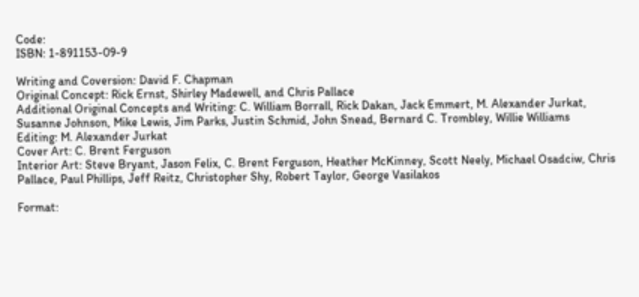Code:
ISBN: 1-891153-09-9

Writing and Coversion: David F. Chapman
Original Concept: Rick Ernst, Shirley Madewell, and Chris Pallace
Additional Original Concepts and Writing: C. William Borrall, Rick Dakan, Jack Emmert, M. Alexander Jurkat, Susanne Johnson, Mike Lewis, Jim Parks, Justin Schmid, John Snead, Bernard C. Trombley, Willie Williams
Editing: M. Alexander Jurkat
Cover Art: C. Brent Ferguson
Interior Art: Steve Bryant, Jason Felix, C. Brent Ferguson, Heather McKinney, Scott Neely, Michael Osadciw, Chris Pallace, Paul Phillips, Jeff Reitz, Christopher Shy, Robert Taylor, George Vasilakos

Format: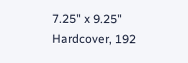7.25" x 9.25" Hardcover, 192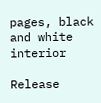pages, black and white interior

Release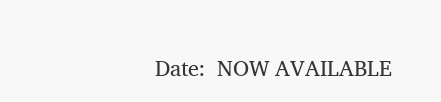Date:  NOW AVAILABLE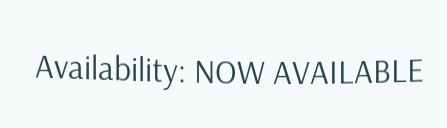Availability: NOW AVAILABLE